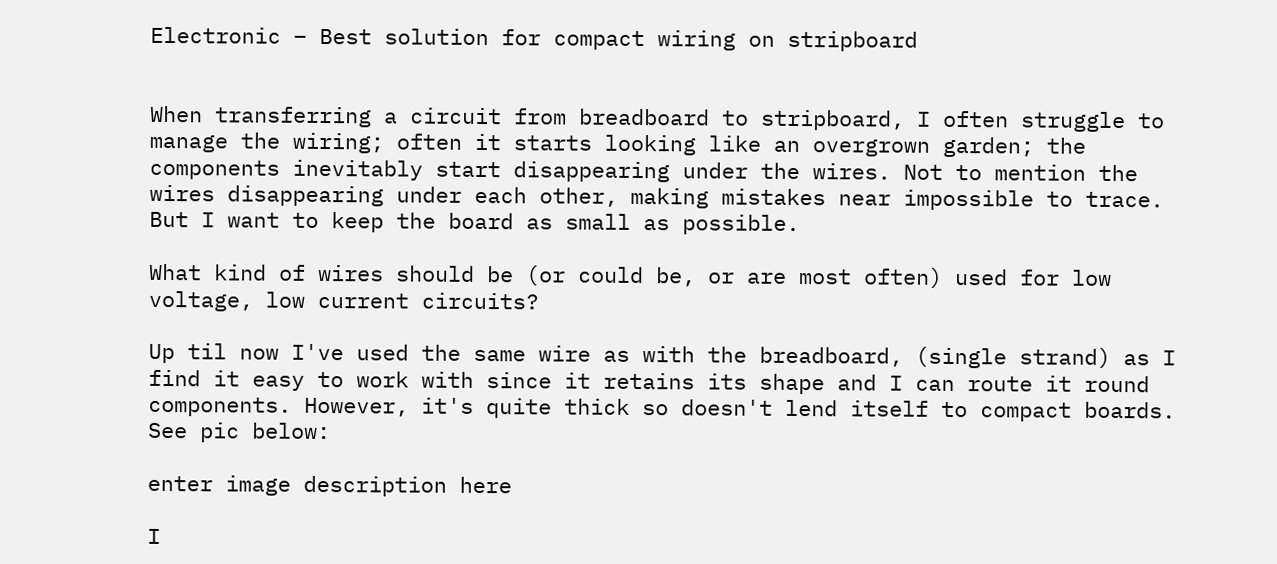Electronic – Best solution for compact wiring on stripboard


When transferring a circuit from breadboard to stripboard, I often struggle to manage the wiring; often it starts looking like an overgrown garden; the components inevitably start disappearing under the wires. Not to mention the wires disappearing under each other, making mistakes near impossible to trace. But I want to keep the board as small as possible.

What kind of wires should be (or could be, or are most often) used for low voltage, low current circuits?

Up til now I've used the same wire as with the breadboard, (single strand) as I find it easy to work with since it retains its shape and I can route it round components. However, it's quite thick so doesn't lend itself to compact boards. See pic below:

enter image description here

I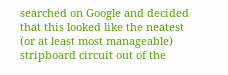searched on Google and decided that this looked like the neatest (or at least most manageable) stripboard circuit out of the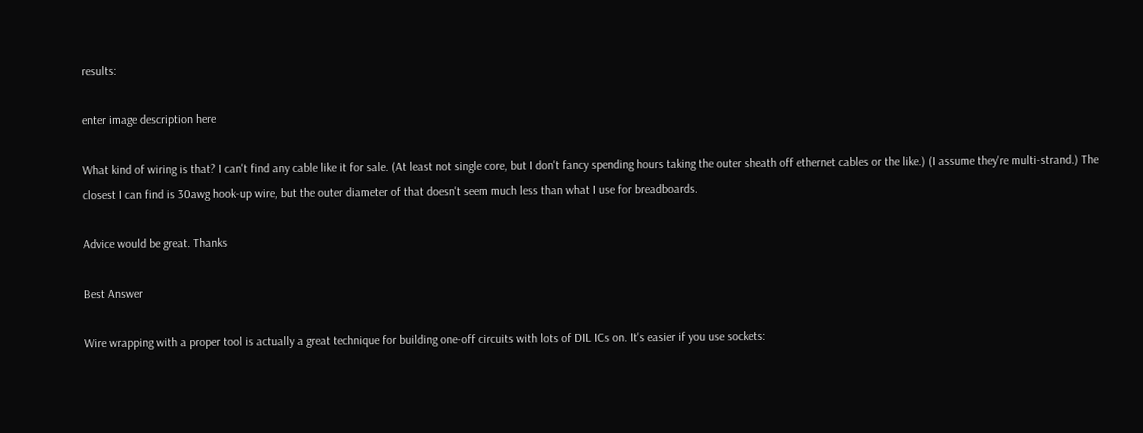results:

enter image description here

What kind of wiring is that? I can't find any cable like it for sale. (At least not single core, but I don't fancy spending hours taking the outer sheath off ethernet cables or the like.) (I assume they're multi-strand.) The closest I can find is 30awg hook-up wire, but the outer diameter of that doesn't seem much less than what I use for breadboards.

Advice would be great. Thanks

Best Answer

Wire wrapping with a proper tool is actually a great technique for building one-off circuits with lots of DIL ICs on. It's easier if you use sockets: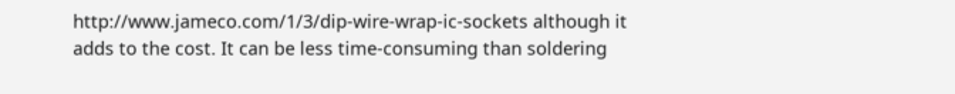http://www.jameco.com/1/3/dip-wire-wrap-ic-sockets although it adds to the cost. It can be less time-consuming than soldering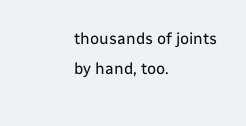thousands of joints by hand, too.